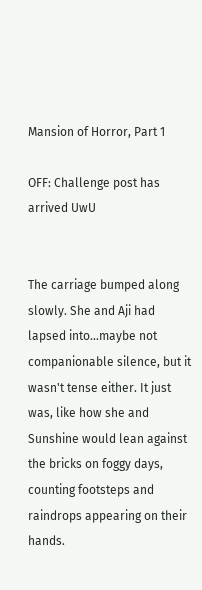Mansion of Horror, Part 1

OFF: Challenge post has arrived UwU


The carriage bumped along slowly. She and Aji had lapsed into...maybe not companionable silence, but it wasn't tense either. It just was, like how she and Sunshine would lean against the bricks on foggy days, counting footsteps and raindrops appearing on their hands.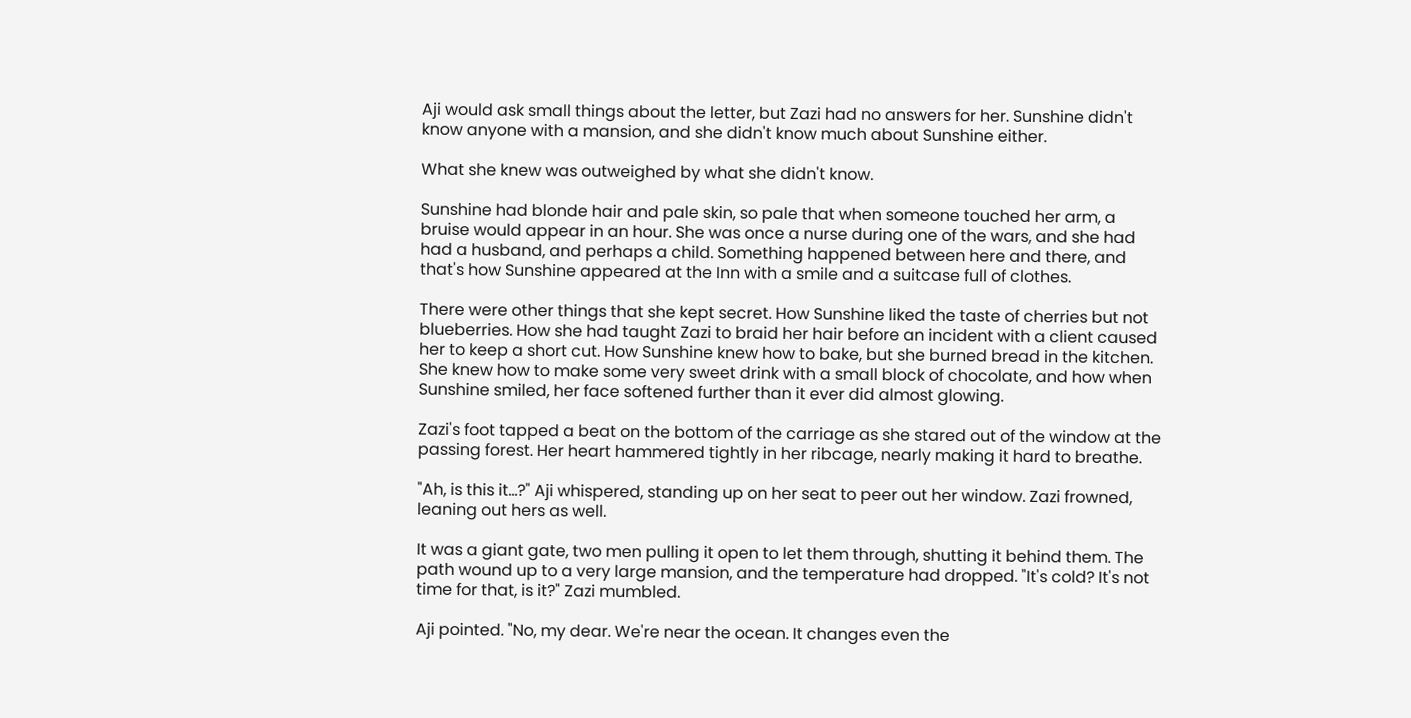Aji would ask small things about the letter, but Zazi had no answers for her. Sunshine didn't know anyone with a mansion, and she didn't know much about Sunshine either.

What she knew was outweighed by what she didn't know.

Sunshine had blonde hair and pale skin, so pale that when someone touched her arm, a bruise would appear in an hour. She was once a nurse during one of the wars, and she had had a husband, and perhaps a child. Something happened between here and there, and that's how Sunshine appeared at the Inn with a smile and a suitcase full of clothes.

There were other things that she kept secret. How Sunshine liked the taste of cherries but not blueberries. How she had taught Zazi to braid her hair before an incident with a client caused her to keep a short cut. How Sunshine knew how to bake, but she burned bread in the kitchen. She knew how to make some very sweet drink with a small block of chocolate, and how when Sunshine smiled, her face softened further than it ever did almost glowing.

Zazi's foot tapped a beat on the bottom of the carriage as she stared out of the window at the passing forest. Her heart hammered tightly in her ribcage, nearly making it hard to breathe.

"Ah, is this it...?" Aji whispered, standing up on her seat to peer out her window. Zazi frowned, leaning out hers as well.

It was a giant gate, two men pulling it open to let them through, shutting it behind them. The path wound up to a very large mansion, and the temperature had dropped. "It's cold? It's not time for that, is it?" Zazi mumbled.

Aji pointed. "No, my dear. We're near the ocean. It changes even the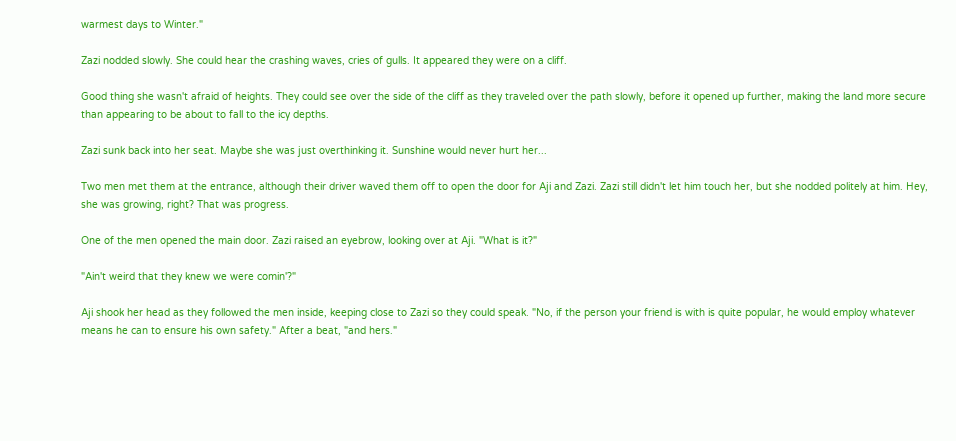warmest days to Winter."

Zazi nodded slowly. She could hear the crashing waves, cries of gulls. It appeared they were on a cliff.

Good thing she wasn't afraid of heights. They could see over the side of the cliff as they traveled over the path slowly, before it opened up further, making the land more secure than appearing to be about to fall to the icy depths.

Zazi sunk back into her seat. Maybe she was just overthinking it. Sunshine would never hurt her...

Two men met them at the entrance, although their driver waved them off to open the door for Aji and Zazi. Zazi still didn't let him touch her, but she nodded politely at him. Hey, she was growing, right? That was progress.

One of the men opened the main door. Zazi raised an eyebrow, looking over at Aji. "What is it?"

"Ain't weird that they knew we were comin'?"

Aji shook her head as they followed the men inside, keeping close to Zazi so they could speak. "No, if the person your friend is with is quite popular, he would employ whatever means he can to ensure his own safety." After a beat, "and hers."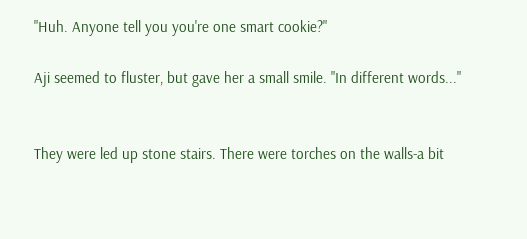"Huh. Anyone tell you you're one smart cookie?"

Aji seemed to fluster, but gave her a small smile. "In different words..."


They were led up stone stairs. There were torches on the walls-a bit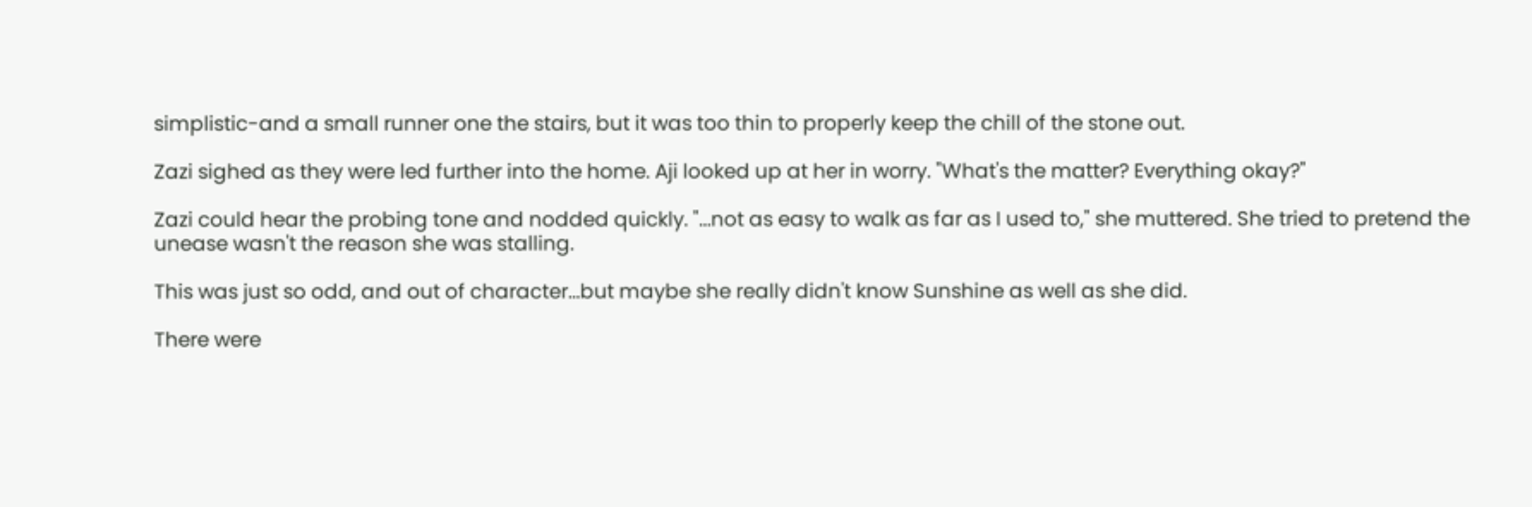simplistic-and a small runner one the stairs, but it was too thin to properly keep the chill of the stone out.

Zazi sighed as they were led further into the home. Aji looked up at her in worry. "What's the matter? Everything okay?"

Zazi could hear the probing tone and nodded quickly. "...not as easy to walk as far as I used to," she muttered. She tried to pretend the unease wasn't the reason she was stalling.

This was just so odd, and out of character...but maybe she really didn't know Sunshine as well as she did.

There were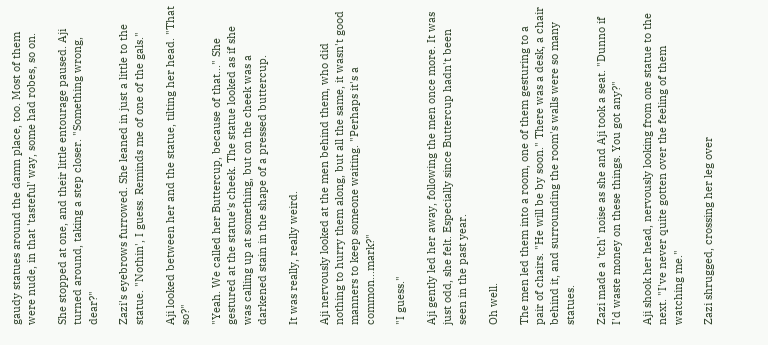gaudy statues around the damn place, too. Most of them were nude, in that 'tasteful' way, some had robes, so on.

She stopped at one, and their little entourage paused. Aji turned around, taking a step closer. "Something wrong, dear?"

Zazi's eyebrows furrowed. She leaned in just a little to the statue. "Nothin', I guess. Reminds me of one of the gals."

Aji looked between her and the statue, tilting her head. "That so?"

"Yeah. We called her Buttercup, because of that..." She gestured at the statue's cheek. The statue looked as if she was calling up at something, but on the cheek was a darkened stain in the shape of a pressed buttercup.

It was really, really weird.

Aji nervously looked at the men behind them, who did nothing to hurry them along, but all the same, it wasn't good manners to keep someone waiting. "Perhaps it's a common...mark?"

"I guess."

Aji gently led her away, following the men once more. It was just odd, she felt. Especially since Buttercup hadn't been seen in the past year.

Oh well.

The men led them into a room, one of them gesturing to a pair of chairs. "He will be by soon." There was a desk, a chair behind it, and surrounding the room's walls were so many statues.

Zazi made a 'tch' noise as she and Aji took a seat. "Dunno if I'd waste money on these things. You got any?"

Aji shook her head, nervously looking from one statue to the next. "I've never quite gotten over the feeling of them watching me."

Zazi shrugged, crossing her leg over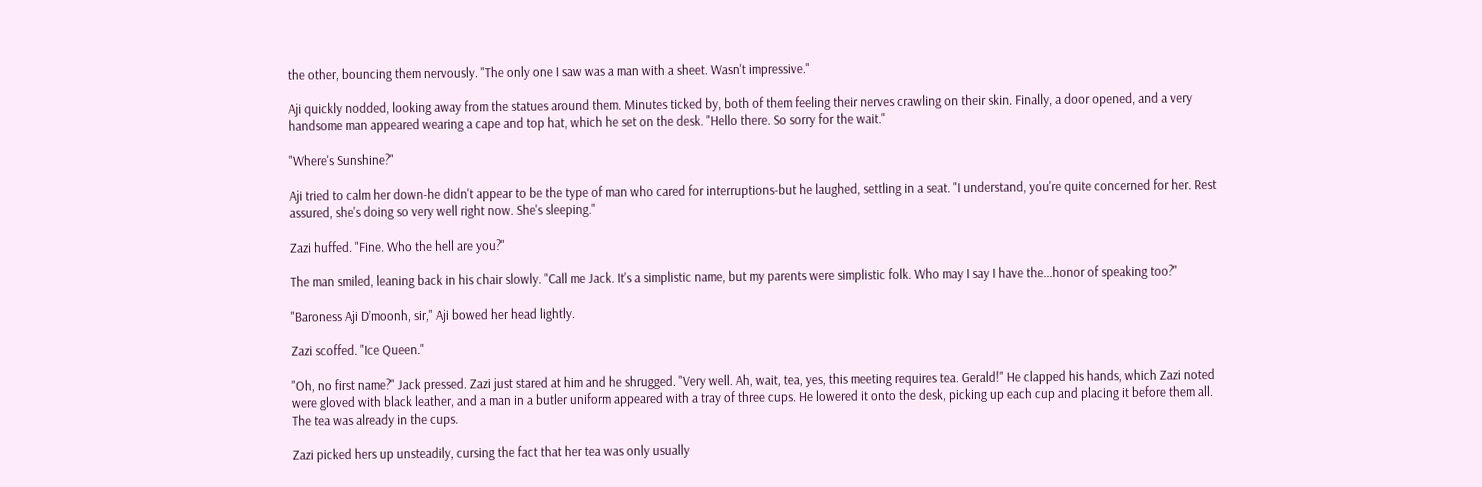the other, bouncing them nervously. "The only one I saw was a man with a sheet. Wasn't impressive."

Aji quickly nodded, looking away from the statues around them. Minutes ticked by, both of them feeling their nerves crawling on their skin. Finally, a door opened, and a very handsome man appeared wearing a cape and top hat, which he set on the desk. "Hello there. So sorry for the wait."

"Where's Sunshine?"

Aji tried to calm her down-he didn't appear to be the type of man who cared for interruptions-but he laughed, settling in a seat. "I understand, you're quite concerned for her. Rest assured, she's doing so very well right now. She's sleeping."

Zazi huffed. "Fine. Who the hell are you?"

The man smiled, leaning back in his chair slowly. "Call me Jack. It's a simplistic name, but my parents were simplistic folk. Who may I say I have the...honor of speaking too?"

"Baroness Aji D’moonh, sir," Aji bowed her head lightly.

Zazi scoffed. "Ice Queen."

"Oh, no first name?" Jack pressed. Zazi just stared at him and he shrugged. "Very well. Ah, wait, tea, yes, this meeting requires tea. Gerald!" He clapped his hands, which Zazi noted were gloved with black leather, and a man in a butler uniform appeared with a tray of three cups. He lowered it onto the desk, picking up each cup and placing it before them all. The tea was already in the cups.

Zazi picked hers up unsteadily, cursing the fact that her tea was only usually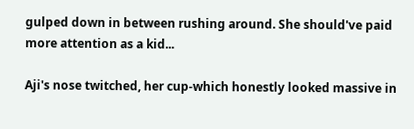gulped down in between rushing around. She should've paid more attention as a kid...

Aji's nose twitched, her cup-which honestly looked massive in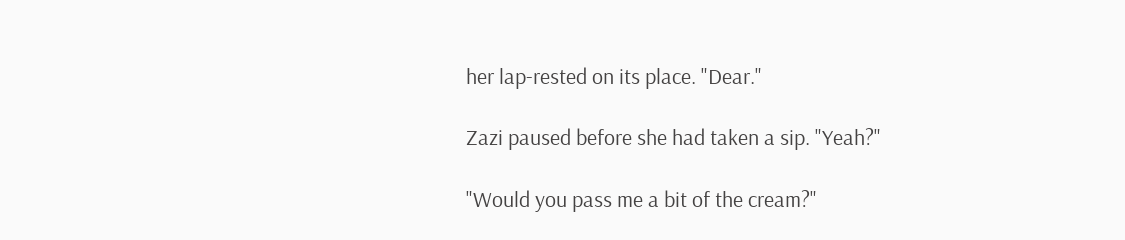her lap-rested on its place. "Dear."

Zazi paused before she had taken a sip. "Yeah?"

"Would you pass me a bit of the cream?"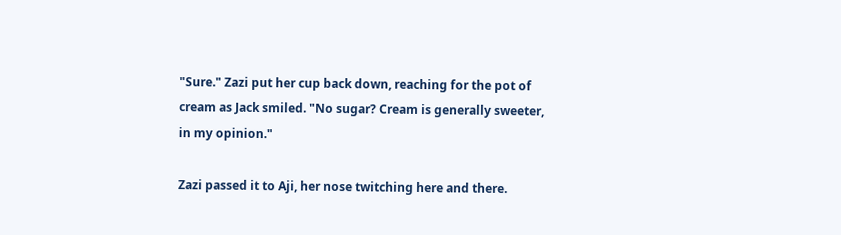"Sure." Zazi put her cup back down, reaching for the pot of cream as Jack smiled. "No sugar? Cream is generally sweeter, in my opinion."

Zazi passed it to Aji, her nose twitching here and there.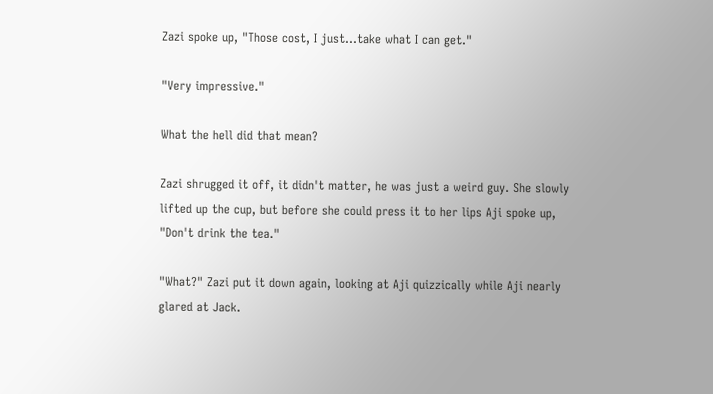Zazi spoke up, "Those cost, I just...take what I can get."

"Very impressive."

What the hell did that mean?

Zazi shrugged it off, it didn't matter, he was just a weird guy. She slowly lifted up the cup, but before she could press it to her lips Aji spoke up, "Don't drink the tea."

"What?" Zazi put it down again, looking at Aji quizzically while Aji nearly glared at Jack.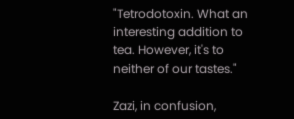"Tetrodotoxin. What an interesting addition to tea. However, it's to neither of our tastes."

Zazi, in confusion,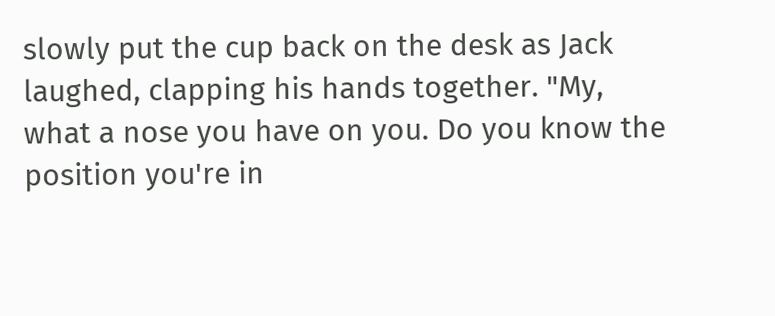slowly put the cup back on the desk as Jack laughed, clapping his hands together. "My, what a nose you have on you. Do you know the position you're in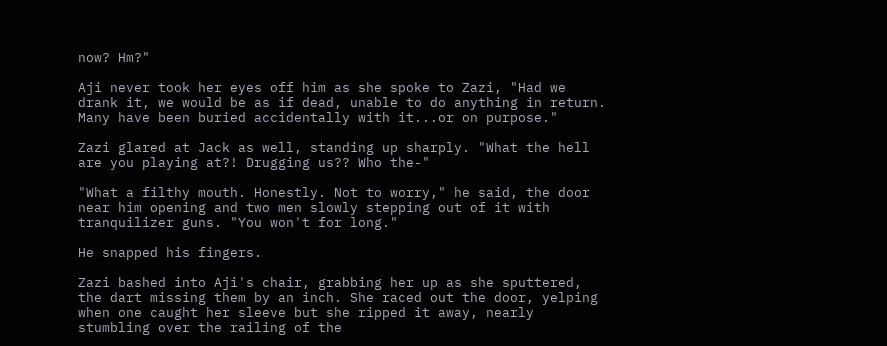now? Hm?"

Aji never took her eyes off him as she spoke to Zazi, "Had we drank it, we would be as if dead, unable to do anything in return. Many have been buried accidentally with it...or on purpose."

Zazi glared at Jack as well, standing up sharply. "What the hell are you playing at?! Drugging us?? Who the-"

"What a filthy mouth. Honestly. Not to worry," he said, the door near him opening and two men slowly stepping out of it with tranquilizer guns. "You won't for long."

He snapped his fingers.

Zazi bashed into Aji's chair, grabbing her up as she sputtered, the dart missing them by an inch. She raced out the door, yelping when one caught her sleeve but she ripped it away, nearly stumbling over the railing of the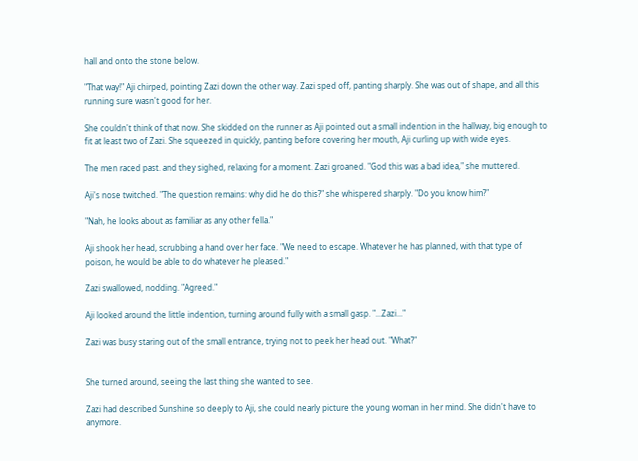hall and onto the stone below.

"That way!" Aji chirped, pointing Zazi down the other way. Zazi sped off, panting sharply. She was out of shape, and all this running sure wasn't good for her.

She couldn't think of that now. She skidded on the runner as Aji pointed out a small indention in the hallway, big enough to fit at least two of Zazi. She squeezed in quickly, panting before covering her mouth, Aji curling up with wide eyes.

The men raced past. and they sighed, relaxing for a moment. Zazi groaned. "God this was a bad idea," she muttered.

Aji's nose twitched. "The question remains: why did he do this?" she whispered sharply. "Do you know him?"

"Nah, he looks about as familiar as any other fella."

Aji shook her head, scrubbing a hand over her face. "We need to escape. Whatever he has planned, with that type of poison, he would be able to do whatever he pleased."

Zazi swallowed, nodding. "Agreed."

Aji looked around the little indention, turning around fully with a small gasp. "...Zazi..."

Zazi was busy staring out of the small entrance, trying not to peek her head out. "What?"


She turned around, seeing the last thing she wanted to see.

Zazi had described Sunshine so deeply to Aji, she could nearly picture the young woman in her mind. She didn't have to anymore.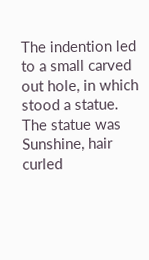The indention led to a small carved out hole, in which stood a statue. The statue was Sunshine, hair curled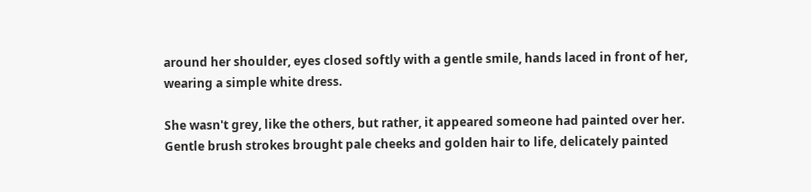around her shoulder, eyes closed softly with a gentle smile, hands laced in front of her, wearing a simple white dress.

She wasn't grey, like the others, but rather, it appeared someone had painted over her. Gentle brush strokes brought pale cheeks and golden hair to life, delicately painted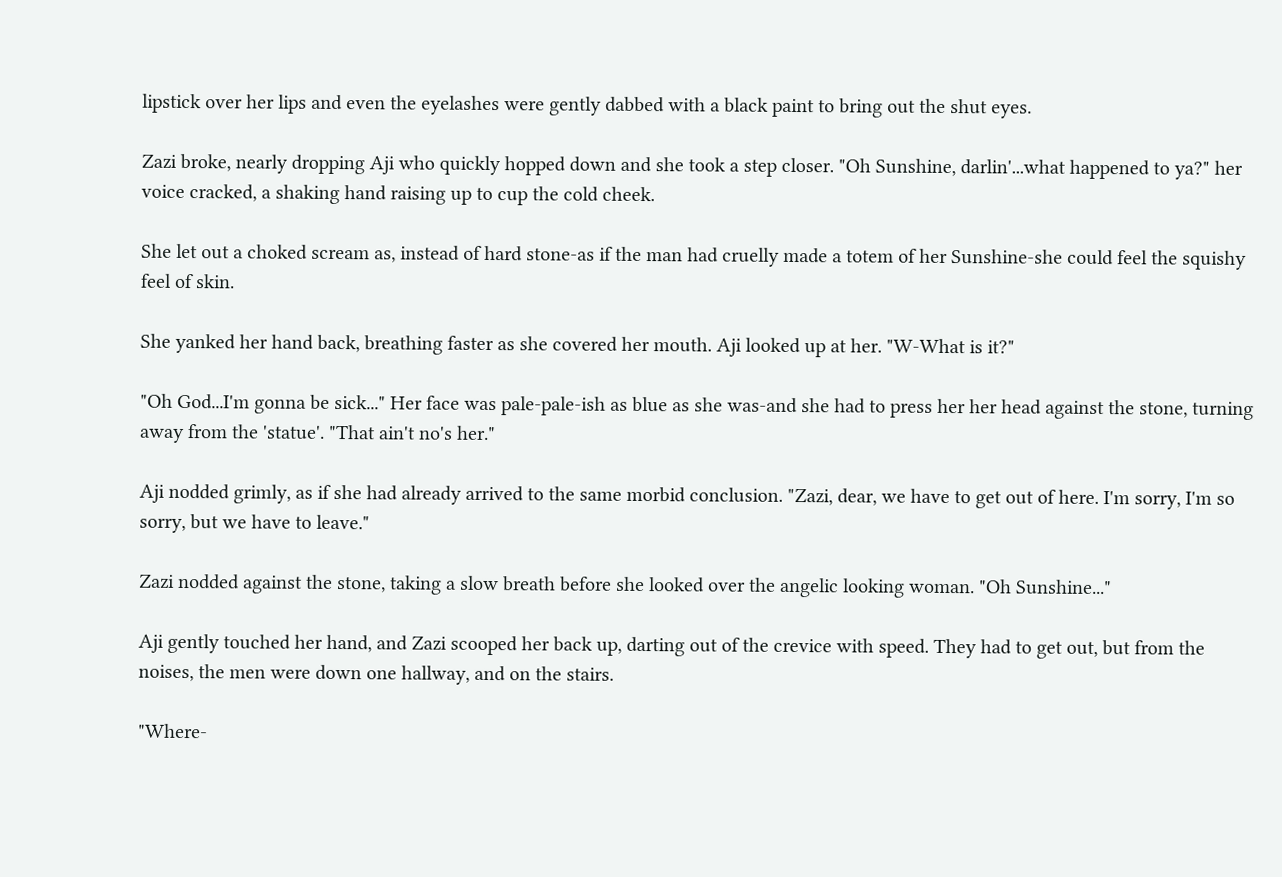lipstick over her lips and even the eyelashes were gently dabbed with a black paint to bring out the shut eyes.

Zazi broke, nearly dropping Aji who quickly hopped down and she took a step closer. "Oh Sunshine, darlin'...what happened to ya?" her voice cracked, a shaking hand raising up to cup the cold cheek.

She let out a choked scream as, instead of hard stone-as if the man had cruelly made a totem of her Sunshine-she could feel the squishy feel of skin.

She yanked her hand back, breathing faster as she covered her mouth. Aji looked up at her. "W-What is it?"

"Oh God...I'm gonna be sick..." Her face was pale-pale-ish as blue as she was-and she had to press her her head against the stone, turning away from the 'statue'. "That ain't no's her."

Aji nodded grimly, as if she had already arrived to the same morbid conclusion. "Zazi, dear, we have to get out of here. I'm sorry, I'm so sorry, but we have to leave."

Zazi nodded against the stone, taking a slow breath before she looked over the angelic looking woman. "Oh Sunshine..."

Aji gently touched her hand, and Zazi scooped her back up, darting out of the crevice with speed. They had to get out, but from the noises, the men were down one hallway, and on the stairs.

"Where-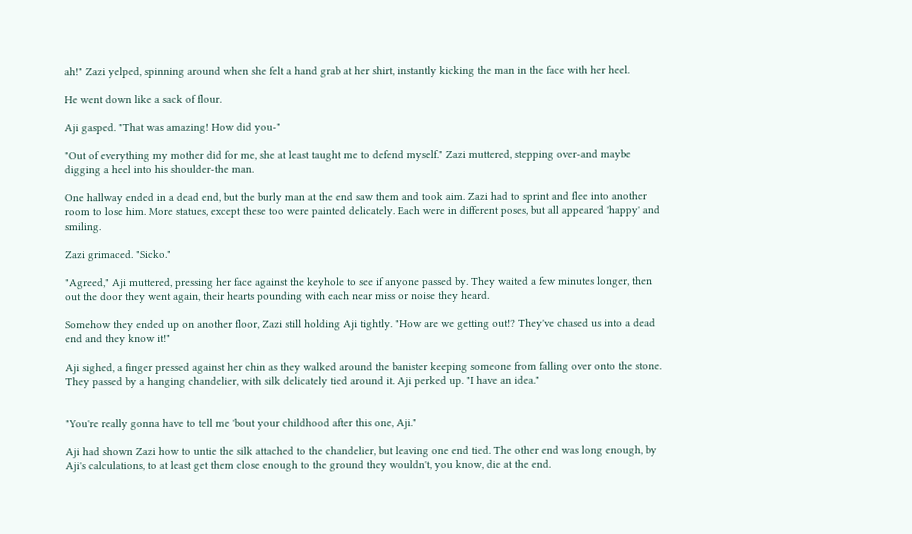ah!" Zazi yelped, spinning around when she felt a hand grab at her shirt, instantly kicking the man in the face with her heel.

He went down like a sack of flour.

Aji gasped. "That was amazing! How did you-"

"Out of everything my mother did for me, she at least taught me to defend myself." Zazi muttered, stepping over-and maybe digging a heel into his shoulder-the man.

One hallway ended in a dead end, but the burly man at the end saw them and took aim. Zazi had to sprint and flee into another room to lose him. More statues, except these too were painted delicately. Each were in different poses, but all appeared 'happy' and smiling.

Zazi grimaced. "Sicko."

"Agreed," Aji muttered, pressing her face against the keyhole to see if anyone passed by. They waited a few minutes longer, then out the door they went again, their hearts pounding with each near miss or noise they heard.

Somehow they ended up on another floor, Zazi still holding Aji tightly. "How are we getting out!? They've chased us into a dead end and they know it!"

Aji sighed, a finger pressed against her chin as they walked around the banister keeping someone from falling over onto the stone. They passed by a hanging chandelier, with silk delicately tied around it. Aji perked up. "I have an idea."


"You're really gonna have to tell me 'bout your childhood after this one, Aji."

Aji had shown Zazi how to untie the silk attached to the chandelier, but leaving one end tied. The other end was long enough, by Aji's calculations, to at least get them close enough to the ground they wouldn't, you know, die at the end.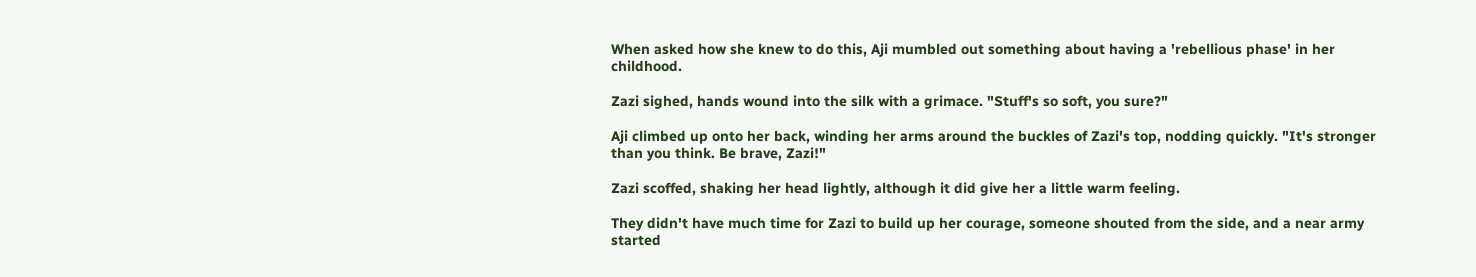When asked how she knew to do this, Aji mumbled out something about having a 'rebellious phase' in her childhood.

Zazi sighed, hands wound into the silk with a grimace. "Stuff's so soft, you sure?"

Aji climbed up onto her back, winding her arms around the buckles of Zazi's top, nodding quickly. "It's stronger than you think. Be brave, Zazi!"

Zazi scoffed, shaking her head lightly, although it did give her a little warm feeling.

They didn't have much time for Zazi to build up her courage, someone shouted from the side, and a near army started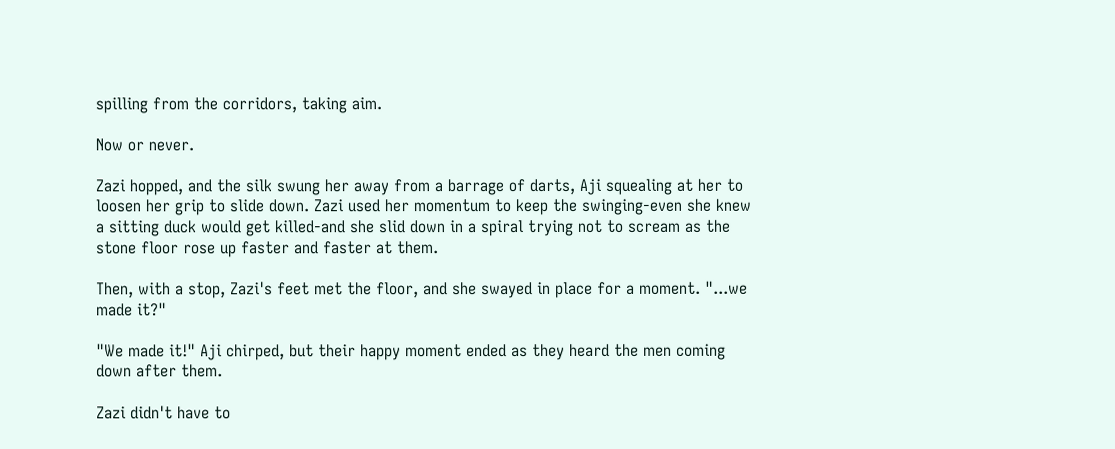spilling from the corridors, taking aim.

Now or never.

Zazi hopped, and the silk swung her away from a barrage of darts, Aji squealing at her to loosen her grip to slide down. Zazi used her momentum to keep the swinging-even she knew a sitting duck would get killed-and she slid down in a spiral trying not to scream as the stone floor rose up faster and faster at them.

Then, with a stop, Zazi's feet met the floor, and she swayed in place for a moment. "...we made it?"

"We made it!" Aji chirped, but their happy moment ended as they heard the men coming down after them.

Zazi didn't have to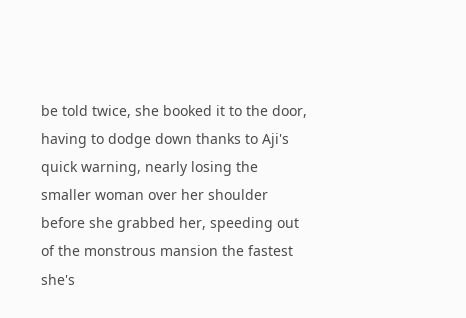be told twice, she booked it to the door, having to dodge down thanks to Aji's quick warning, nearly losing the smaller woman over her shoulder before she grabbed her, speeding out of the monstrous mansion the fastest she's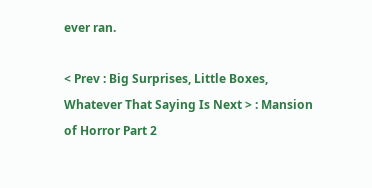ever ran.

< Prev : Big Surprises, Little Boxes, Whatever That Saying Is Next > : Mansion of Horror Part 2